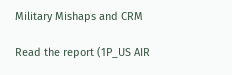Military Mishaps and CRM

Read the report (1P_US AIR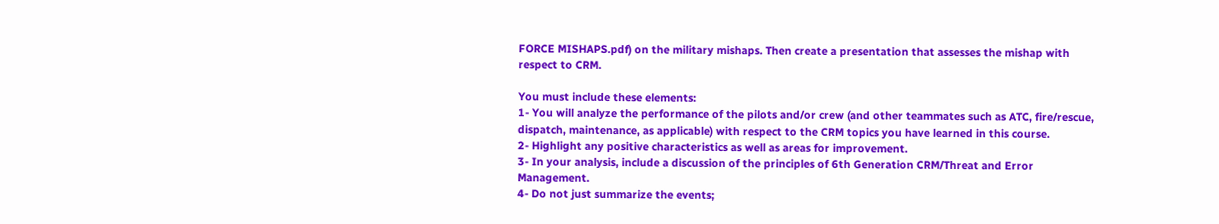FORCE MISHAPS.pdf) on the military mishaps. Then create a presentation that assesses the mishap with respect to CRM.

You must include these elements:
1- You will analyze the performance of the pilots and/or crew (and other teammates such as ATC, fire/rescue, dispatch, maintenance, as applicable) with respect to the CRM topics you have learned in this course.
2- Highlight any positive characteristics as well as areas for improvement.
3- In your analysis, include a discussion of the principles of 6th Generation CRM/Threat and Error Management.
4- Do not just summarize the events;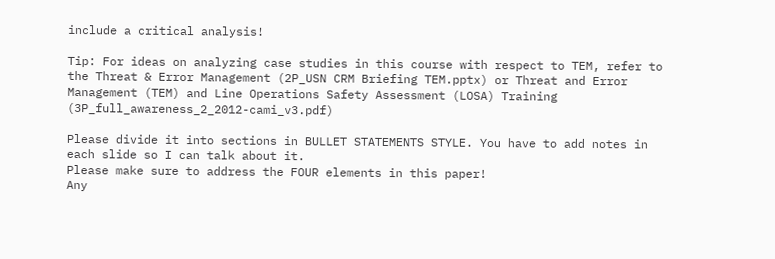include a critical analysis!

Tip: For ideas on analyzing case studies in this course with respect to TEM, refer to the Threat & Error Management (2P_USN CRM Briefing TEM.pptx) or Threat and Error Management (TEM) and Line Operations Safety Assessment (LOSA) Training (3P_full_awareness_2_2012-cami_v3.pdf)

Please divide it into sections in BULLET STATEMENTS STYLE. You have to add notes in each slide so I can talk about it.
Please make sure to address the FOUR elements in this paper!
Any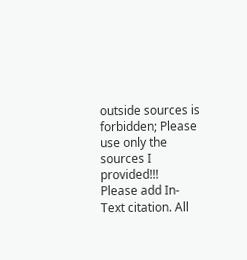outside sources is forbidden; Please use only the sources I provided!!!
Please add In-Text citation. All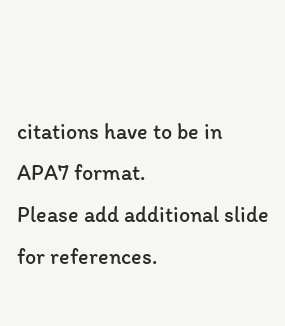citations have to be in APA7 format.
Please add additional slide for references.